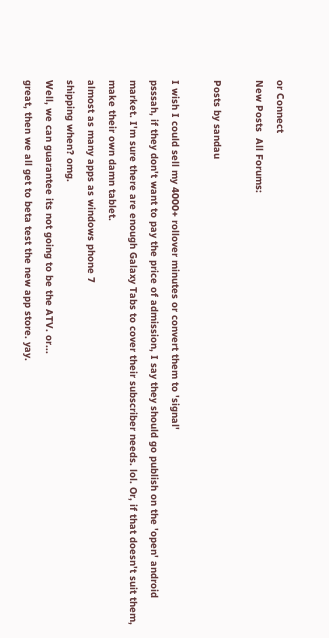or Connect
New Posts  All Forums:

Posts by sandau

I wish I could sell my 4000+ rollover minutes or convert them to 'signal'
psssah, if they don't want to pay the price of admission, I say they should go publish on the 'open' android market. I'm sure there are enough Galaxy Tabs to cover their subscriber needs. lol. Or, if that doesn't suit them, make their own damn tablet.
almost as many apps as windows phone 7
shipping when? omg.
Well, we can guarantee its not going to be the ATV. or...
great, then we all get to beta test the new app store. yay.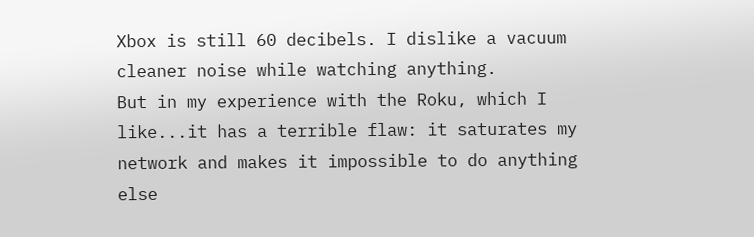Xbox is still 60 decibels. I dislike a vacuum cleaner noise while watching anything.
But in my experience with the Roku, which I like...it has a terrible flaw: it saturates my network and makes it impossible to do anything else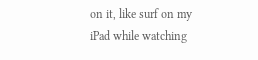on it, like surf on my iPad while watching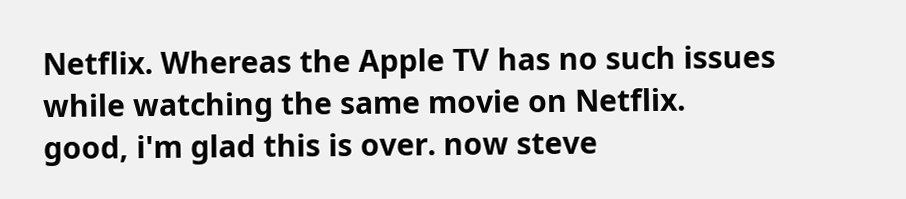Netflix. Whereas the Apple TV has no such issues while watching the same movie on Netflix.
good, i'm glad this is over. now steve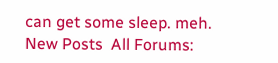can get some sleep. meh.
New Posts  All Forums: